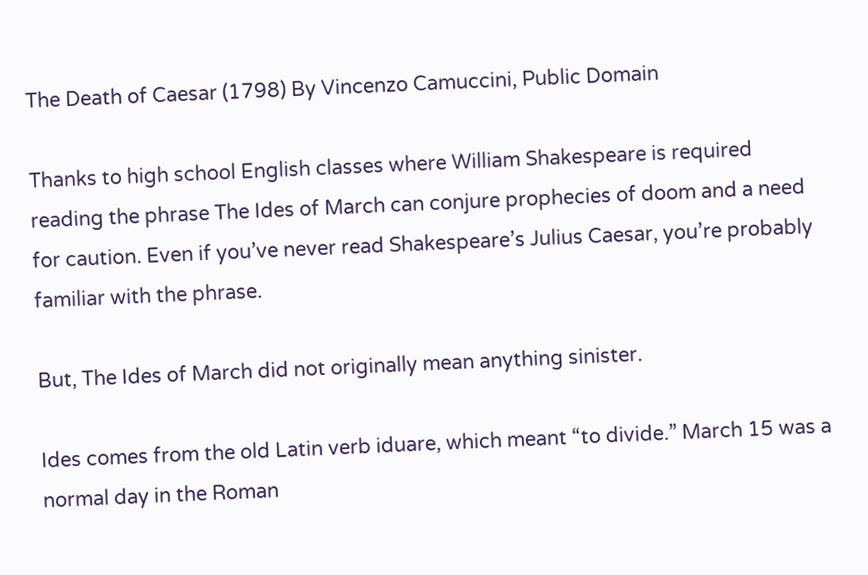The Death of Caesar (1798) By Vincenzo Camuccini, Public Domain

Thanks to high school English classes where William Shakespeare is required reading the phrase The Ides of March can conjure prophecies of doom and a need for caution. Even if you’ve never read Shakespeare’s Julius Caesar, you’re probably familiar with the phrase.

But, The Ides of March did not originally mean anything sinister.

Ides comes from the old Latin verb iduare, which meant “to divide.” March 15 was a normal day in the Roman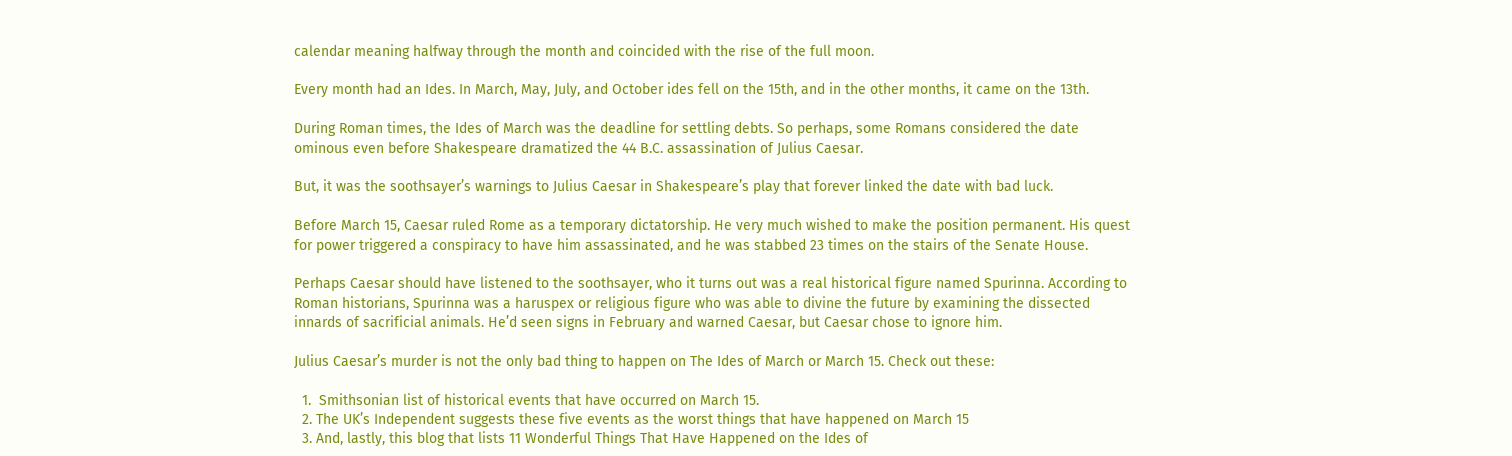calendar meaning halfway through the month and coincided with the rise of the full moon.

Every month had an Ides. In March, May, July, and October ides fell on the 15th, and in the other months, it came on the 13th.

During Roman times, the Ides of March was the deadline for settling debts. So perhaps, some Romans considered the date ominous even before Shakespeare dramatized the 44 B.C. assassination of Julius Caesar.

But, it was the soothsayer’s warnings to Julius Caesar in Shakespeare’s play that forever linked the date with bad luck.

Before March 15, Caesar ruled Rome as a temporary dictatorship. He very much wished to make the position permanent. His quest for power triggered a conspiracy to have him assassinated, and he was stabbed 23 times on the stairs of the Senate House.

Perhaps Caesar should have listened to the soothsayer, who it turns out was a real historical figure named Spurinna. According to Roman historians, Spurinna was a haruspex or religious figure who was able to divine the future by examining the dissected innards of sacrificial animals. He’d seen signs in February and warned Caesar, but Caesar chose to ignore him.

Julius Caesar’s murder is not the only bad thing to happen on The Ides of March or March 15. Check out these:

  1.  Smithsonian list of historical events that have occurred on March 15.
  2. The UK’s Independent suggests these five events as the worst things that have happened on March 15
  3. And, lastly, this blog that lists 11 Wonderful Things That Have Happened on the Ides of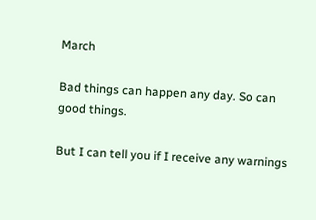March

Bad things can happen any day. So can good things.

But I can tell you if I receive any warnings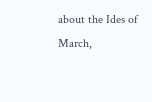about the Ides of March,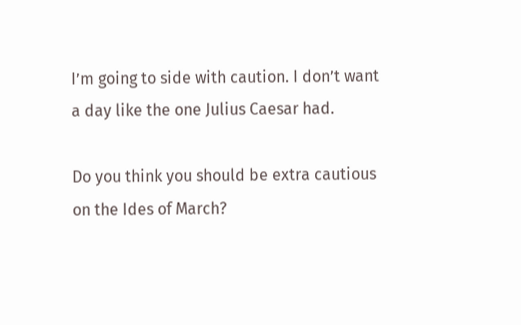I’m going to side with caution. I don’t want a day like the one Julius Caesar had.

Do you think you should be extra cautious on the Ides of March?